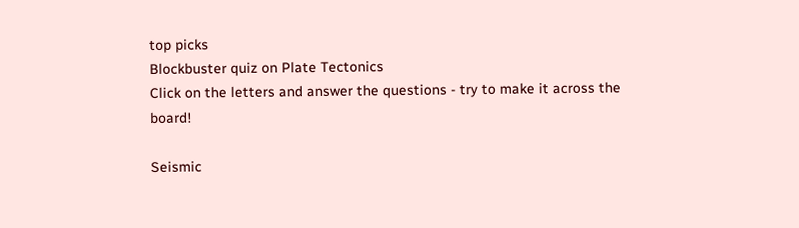top picks
Blockbuster quiz on Plate Tectonics
Click on the letters and answer the questions - try to make it across the board!

Seismic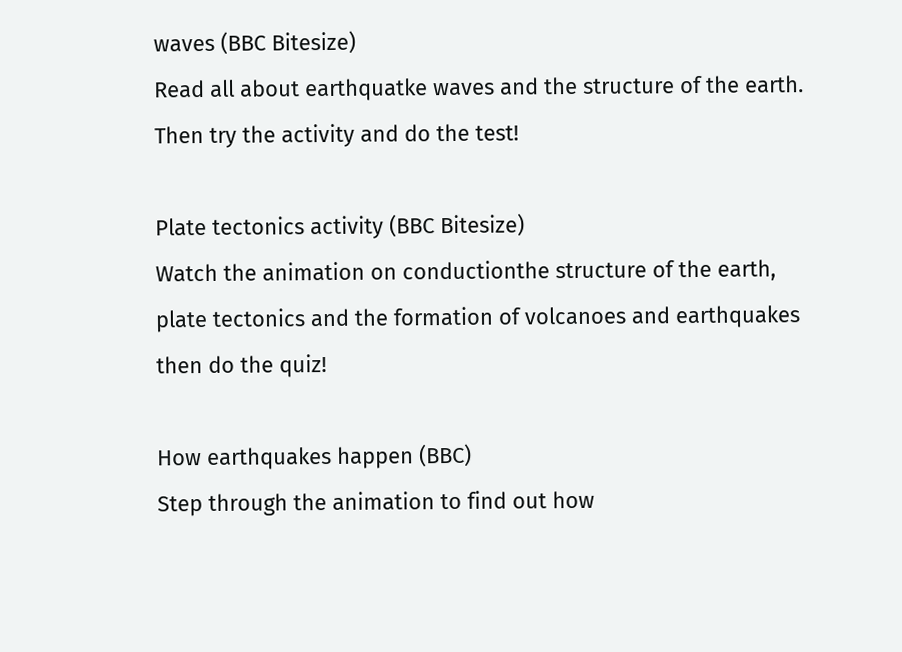waves (BBC Bitesize)
Read all about earthquatke waves and the structure of the earth. Then try the activity and do the test!

Plate tectonics activity (BBC Bitesize)
Watch the animation on conductionthe structure of the earth, plate tectonics and the formation of volcanoes and earthquakes then do the quiz!

How earthquakes happen (BBC)
Step through the animation to find out how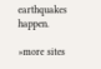earthquakes happen.

»more sites